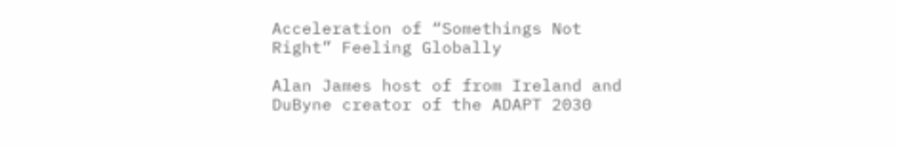Acceleration of “Somethings Not Right” Feeling Globally

Alan James host of from Ireland and DuByne creator of the ADAPT 2030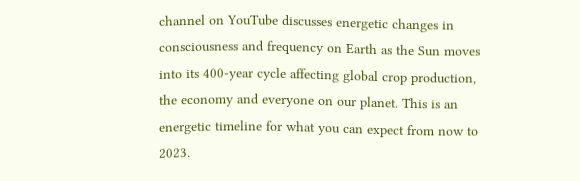channel on YouTube discusses energetic changes in consciousness and frequency on Earth as the Sun moves into its 400-year cycle affecting global crop production, the economy and everyone on our planet. This is an energetic timeline for what you can expect from now to 2023.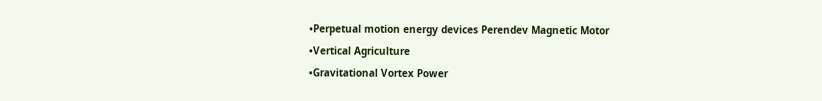•Perpetual motion energy devices Perendev Magnetic Motor
•Vertical Agriculture
•Gravitational Vortex Power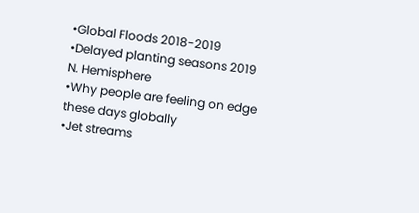•Global Floods 2018-2019
•Delayed planting seasons 2019 N. Hemisphere
•Why people are feeling on edge these days globally
•Jet streams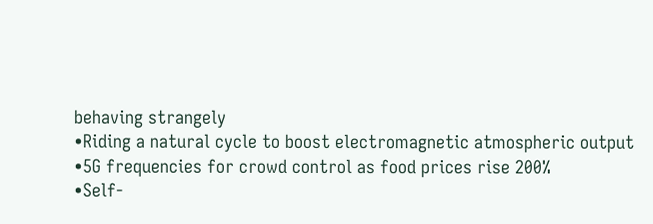behaving strangely
•Riding a natural cycle to boost electromagnetic atmospheric output
•5G frequencies for crowd control as food prices rise 200%
•Self-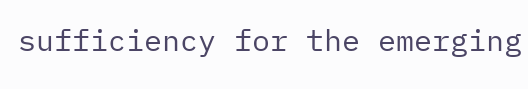sufficiency for the emerging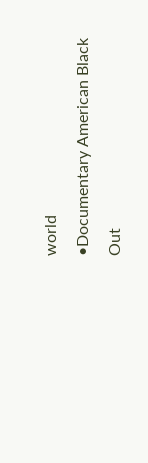world
•Documentary American Black Out